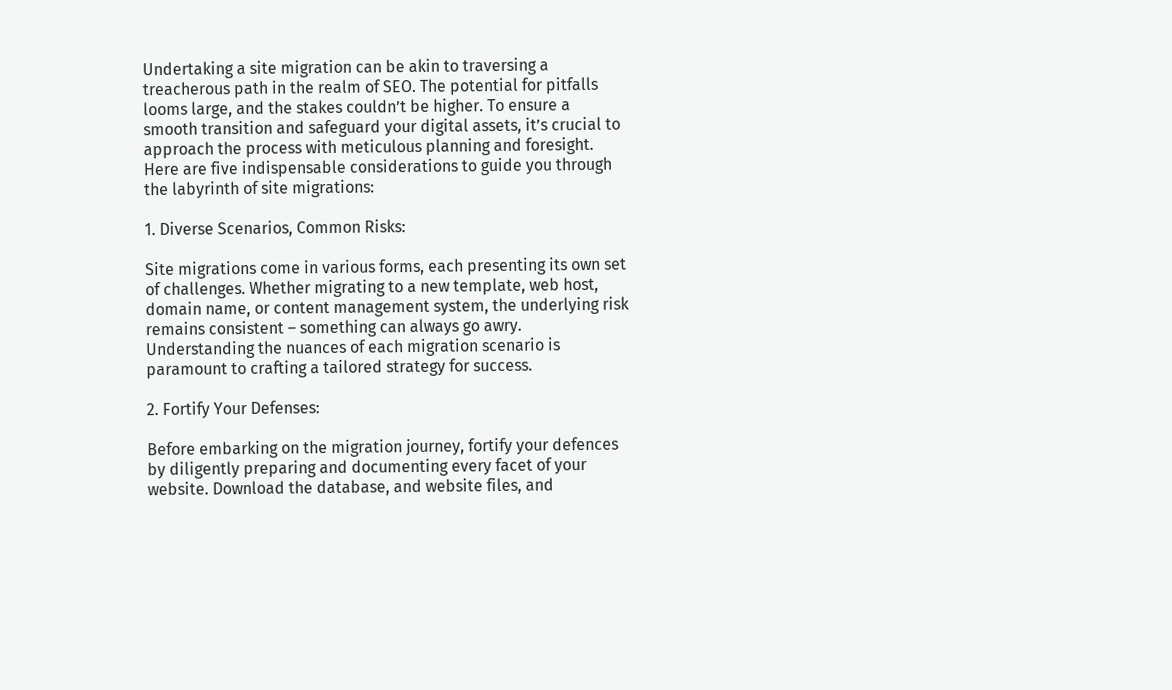Undertaking a site migration can be akin to traversing a treacherous path in the realm of SEO. The potential for pitfalls looms large, and the stakes couldn’t be higher. To ensure a smooth transition and safeguard your digital assets, it’s crucial to approach the process with meticulous planning and foresight. Here are five indispensable considerations to guide you through the labyrinth of site migrations:

1. Diverse Scenarios, Common Risks:

Site migrations come in various forms, each presenting its own set of challenges. Whether migrating to a new template, web host, domain name, or content management system, the underlying risk remains consistent – something can always go awry. Understanding the nuances of each migration scenario is paramount to crafting a tailored strategy for success.

2. Fortify Your Defenses:

Before embarking on the migration journey, fortify your defences by diligently preparing and documenting every facet of your website. Download the database, and website files, and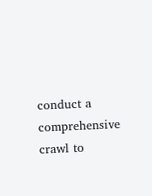conduct a comprehensive crawl to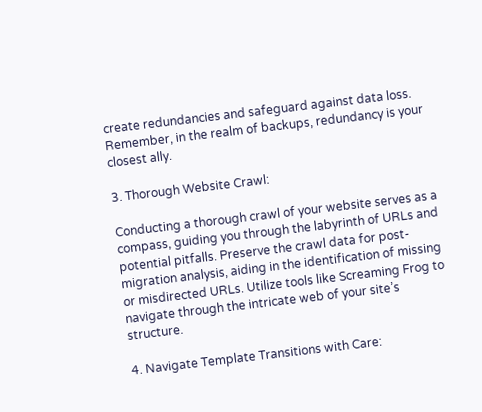create redundancies and safeguard against data loss. Remember, in the realm of backups, redundancy is your closest ally.

3. Thorough Website Crawl:

Conducting a thorough crawl of your website serves as a compass, guiding you through the labyrinth of URLs and potential pitfalls. Preserve the crawl data for post-migration analysis, aiding in the identification of missing or misdirected URLs. Utilize tools like Screaming Frog to navigate through the intricate web of your site’s structure.

4. Navigate Template Transitions with Care: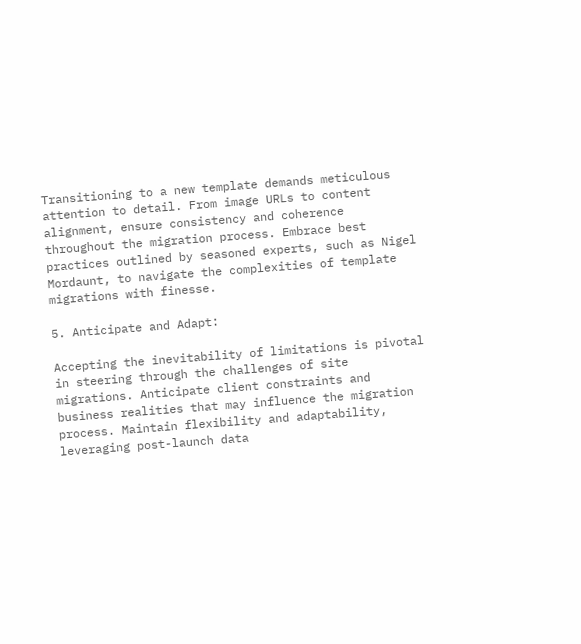Transitioning to a new template demands meticulous attention to detail. From image URLs to content alignment, ensure consistency and coherence throughout the migration process. Embrace best practices outlined by seasoned experts, such as Nigel Mordaunt, to navigate the complexities of template migrations with finesse.

5. Anticipate and Adapt:

Accepting the inevitability of limitations is pivotal in steering through the challenges of site migrations. Anticipate client constraints and business realities that may influence the migration process. Maintain flexibility and adaptability, leveraging post-launch data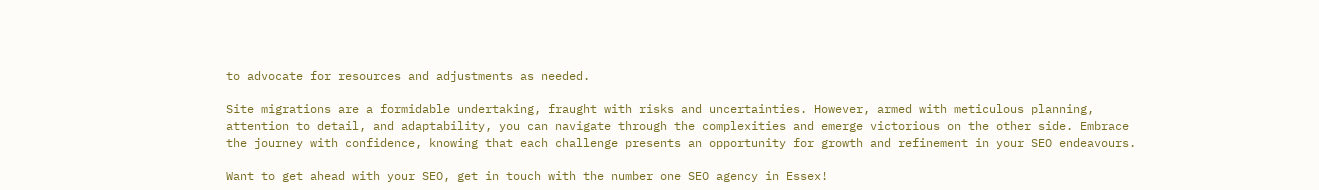to advocate for resources and adjustments as needed.

Site migrations are a formidable undertaking, fraught with risks and uncertainties. However, armed with meticulous planning, attention to detail, and adaptability, you can navigate through the complexities and emerge victorious on the other side. Embrace the journey with confidence, knowing that each challenge presents an opportunity for growth and refinement in your SEO endeavours.

Want to get ahead with your SEO, get in touch with the number one SEO agency in Essex!